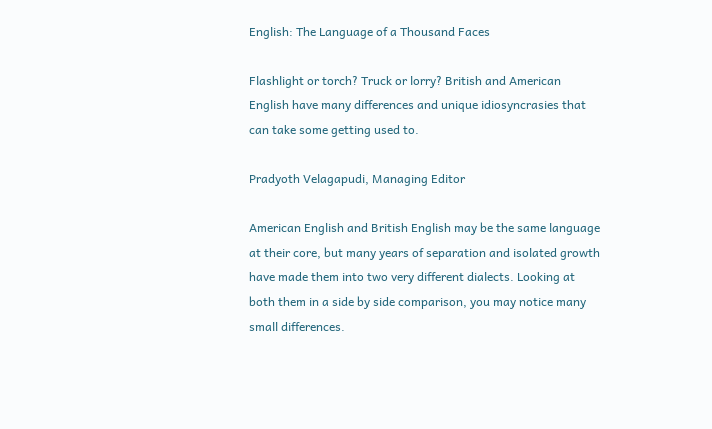English: The Language of a Thousand Faces

Flashlight or torch? Truck or lorry? British and American English have many differences and unique idiosyncrasies that can take some getting used to.

Pradyoth Velagapudi, Managing Editor

American English and British English may be the same language at their core, but many years of separation and isolated growth have made them into two very different dialects. Looking at both them in a side by side comparison, you may notice many small differences.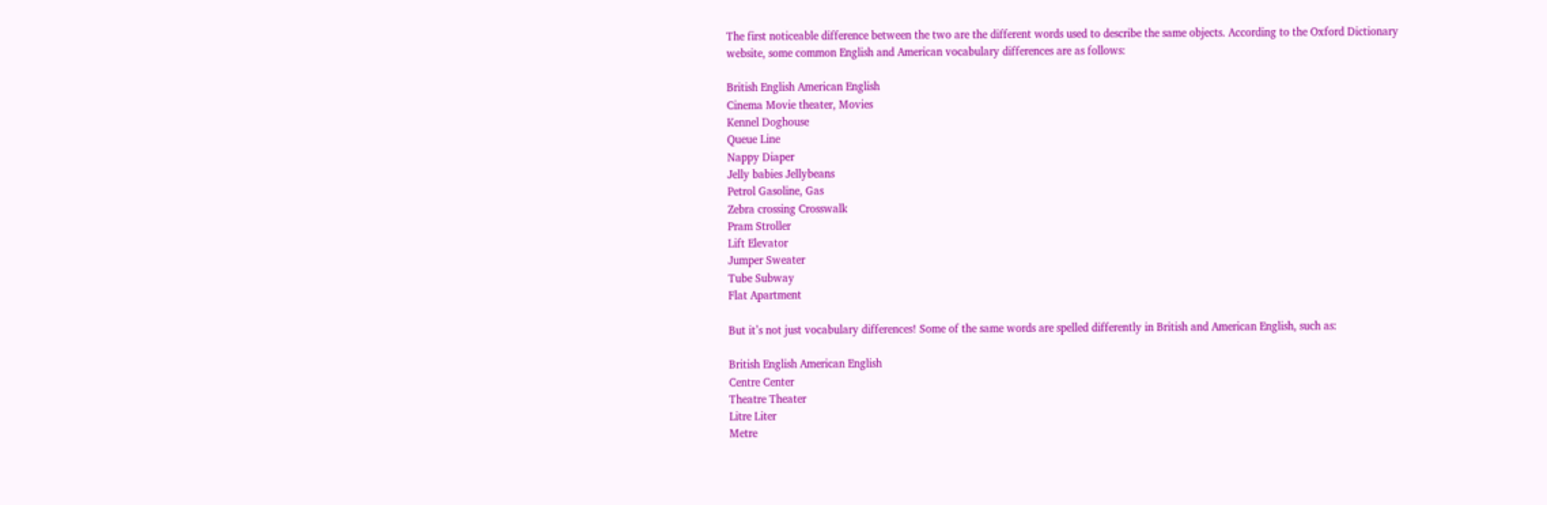The first noticeable difference between the two are the different words used to describe the same objects. According to the Oxford Dictionary website, some common English and American vocabulary differences are as follows:

British English American English
Cinema Movie theater, Movies
Kennel Doghouse
Queue Line
Nappy Diaper
Jelly babies Jellybeans
Petrol Gasoline, Gas
Zebra crossing Crosswalk
Pram Stroller
Lift Elevator
Jumper Sweater
Tube Subway
Flat Apartment

But it’s not just vocabulary differences! Some of the same words are spelled differently in British and American English, such as:

British English American English
Centre Center
Theatre Theater
Litre Liter
Metre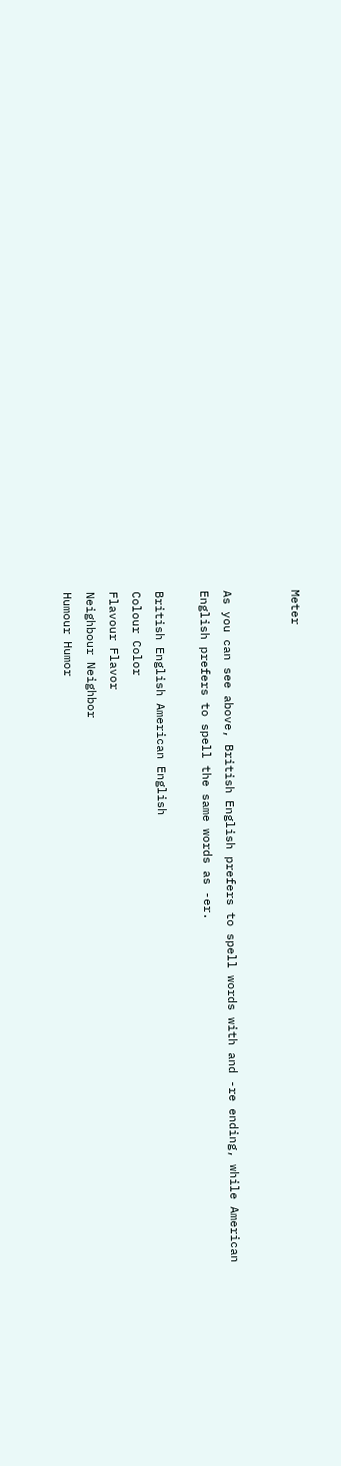Meter


As you can see above, British English prefers to spell words with and -re ending, while American English prefers to spell the same words as -er.

British English American English
Colour Color
Flavour Flavor
Neighbour Neighbor
Humour Humor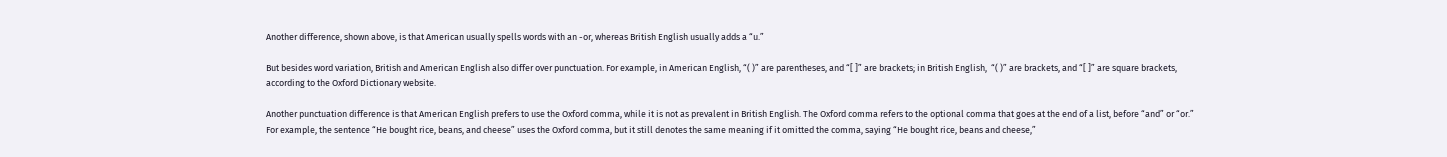Another difference, shown above, is that American usually spells words with an -or, whereas British English usually adds a “u.”

But besides word variation, British and American English also differ over punctuation. For example, in American English, “( )” are parentheses, and “[ ]” are brackets; in British English,  “( )” are brackets, and “[ ]” are square brackets, according to the Oxford Dictionary website.

Another punctuation difference is that American English prefers to use the Oxford comma, while it is not as prevalent in British English. The Oxford comma refers to the optional comma that goes at the end of a list, before “and” or “or.” For example, the sentence “He bought rice, beans, and cheese” uses the Oxford comma, but it still denotes the same meaning if it omitted the comma, saying “He bought rice, beans and cheese,”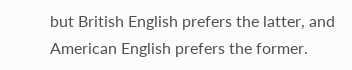but British English prefers the latter, and American English prefers the former.